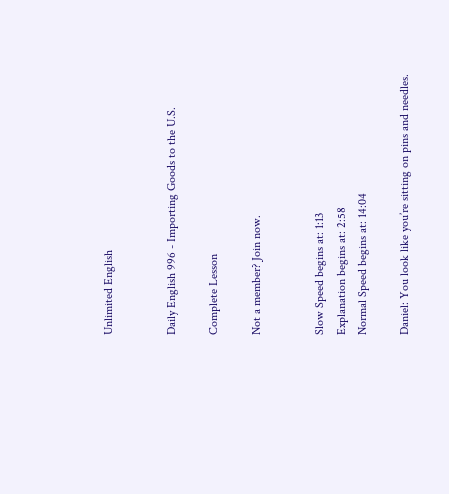Unlimited English


Daily English 996 - Importing Goods to the U.S.

Complete Lesson

Not a member? Join now.


Slow Speed begins at: 1:13
Explanation begins at: 2:58
Normal Speed begins at: 14:04

Daniel: You look like you’re sitting on pins and needles.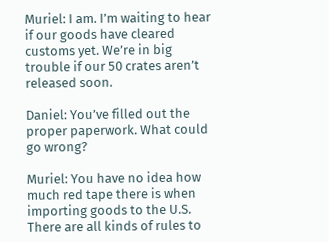Muriel: I am. I’m waiting to hear if our goods have cleared customs yet. We’re in big trouble if our 50 crates aren’t released soon.

Daniel: You’ve filled out the proper paperwork. What could go wrong?

Muriel: You have no idea how much red tape there is when importing goods to the U.S. There are all kinds of rules to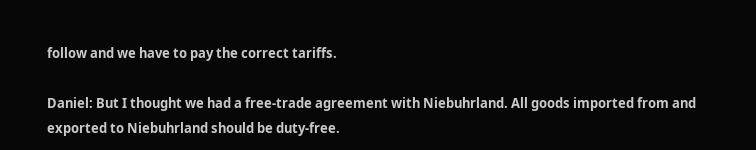follow and we have to pay the correct tariffs.

Daniel: But I thought we had a free-trade agreement with Niebuhrland. All goods imported from and exported to Niebuhrland should be duty-free.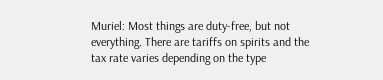Muriel: Most things are duty-free, but not everything. There are tariffs on spirits and the tax rate varies depending on the type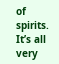of spirits. It’s all very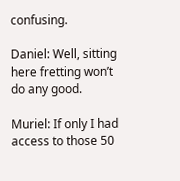confusing.

Daniel: Well, sitting here fretting won’t do any good.

Muriel: If only I had access to those 50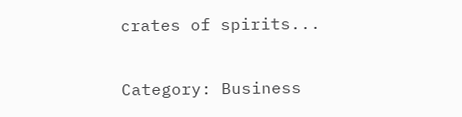crates of spirits...

Category: Business